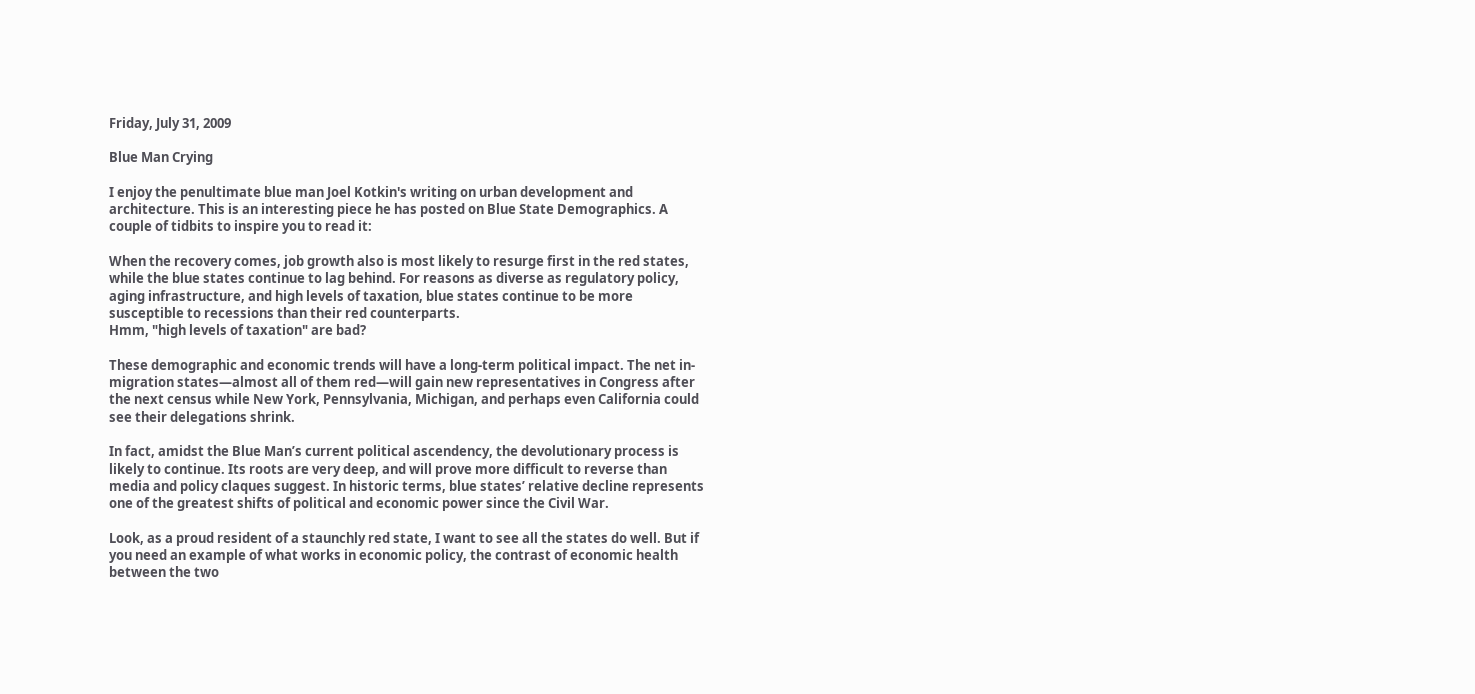Friday, July 31, 2009

Blue Man Crying

I enjoy the penultimate blue man Joel Kotkin's writing on urban development and architecture. This is an interesting piece he has posted on Blue State Demographics. A couple of tidbits to inspire you to read it:

When the recovery comes, job growth also is most likely to resurge first in the red states, while the blue states continue to lag behind. For reasons as diverse as regulatory policy, aging infrastructure, and high levels of taxation, blue states continue to be more susceptible to recessions than their red counterparts.
Hmm, "high levels of taxation" are bad?

These demographic and economic trends will have a long-term political impact. The net in-migration states—almost all of them red—will gain new representatives in Congress after the next census while New York, Pennsylvania, Michigan, and perhaps even California could see their delegations shrink.

In fact, amidst the Blue Man’s current political ascendency, the devolutionary process is likely to continue. Its roots are very deep, and will prove more difficult to reverse than media and policy claques suggest. In historic terms, blue states’ relative decline represents one of the greatest shifts of political and economic power since the Civil War.

Look, as a proud resident of a staunchly red state, I want to see all the states do well. But if you need an example of what works in economic policy, the contrast of economic health between the two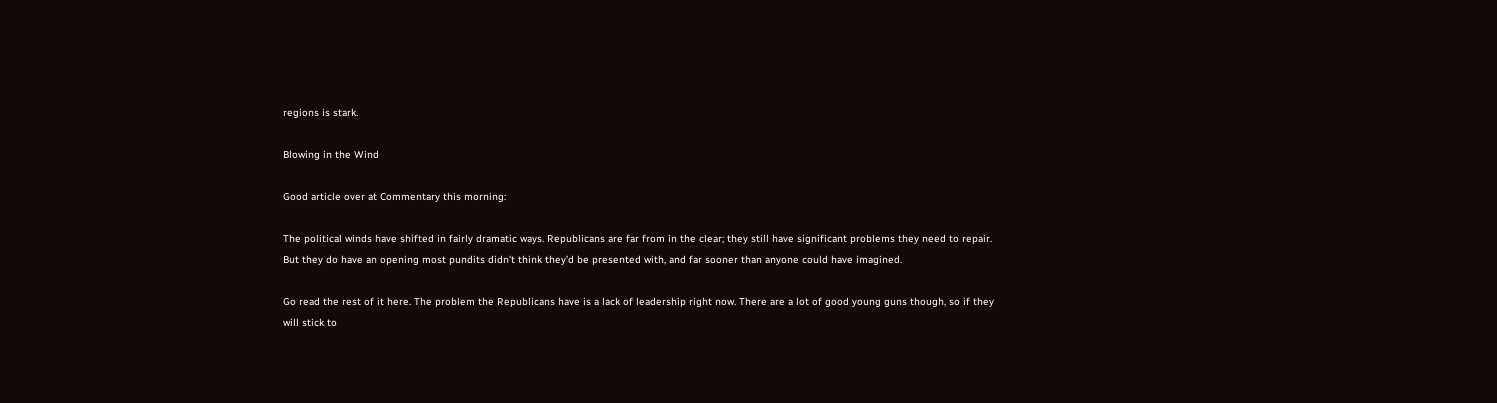regions is stark.

Blowing in the Wind

Good article over at Commentary this morning:

The political winds have shifted in fairly dramatic ways. Republicans are far from in the clear; they still have significant problems they need to repair. But they do have an opening most pundits didn’t think they’d be presented with, and far sooner than anyone could have imagined.

Go read the rest of it here. The problem the Republicans have is a lack of leadership right now. There are a lot of good young guns though, so if they will stick to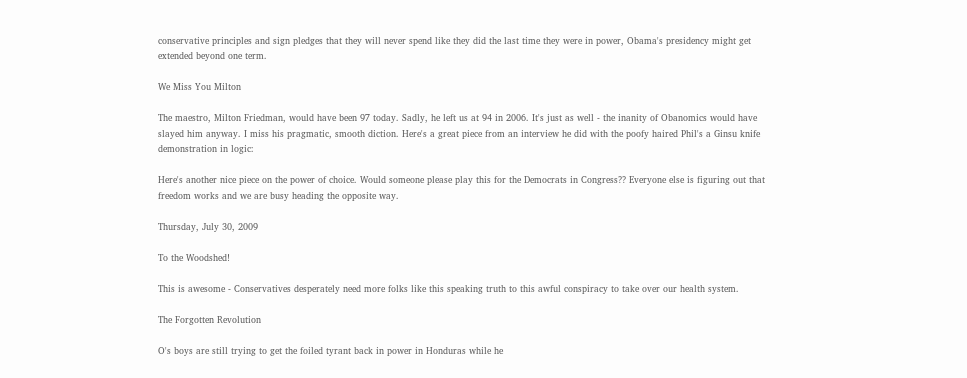conservative principles and sign pledges that they will never spend like they did the last time they were in power, Obama's presidency might get extended beyond one term.

We Miss You Milton

The maestro, Milton Friedman, would have been 97 today. Sadly, he left us at 94 in 2006. It's just as well - the inanity of Obanomics would have slayed him anyway. I miss his pragmatic, smooth diction. Here's a great piece from an interview he did with the poofy haired Phil's a Ginsu knife demonstration in logic:

Here's another nice piece on the power of choice. Would someone please play this for the Democrats in Congress?? Everyone else is figuring out that freedom works and we are busy heading the opposite way.

Thursday, July 30, 2009

To the Woodshed!

This is awesome - Conservatives desperately need more folks like this speaking truth to this awful conspiracy to take over our health system.

The Forgotten Revolution

O's boys are still trying to get the foiled tyrant back in power in Honduras while he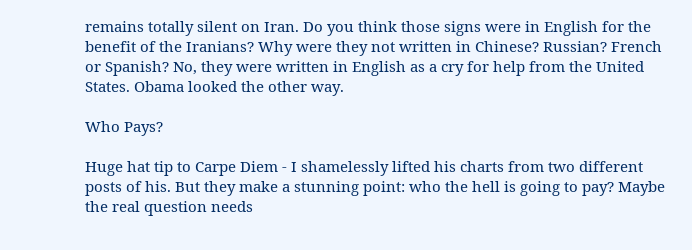remains totally silent on Iran. Do you think those signs were in English for the benefit of the Iranians? Why were they not written in Chinese? Russian? French or Spanish? No, they were written in English as a cry for help from the United States. Obama looked the other way.

Who Pays?

Huge hat tip to Carpe Diem - I shamelessly lifted his charts from two different posts of his. But they make a stunning point: who the hell is going to pay? Maybe the real question needs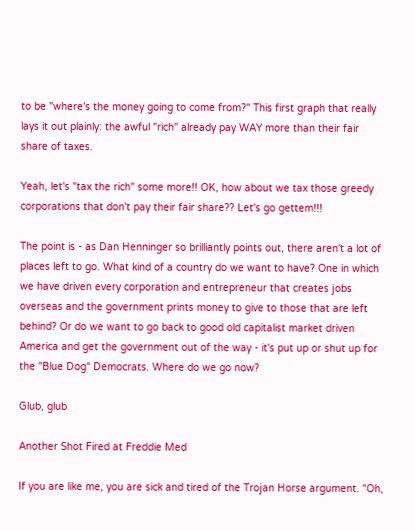to be "where's the money going to come from?" This first graph that really lays it out plainly: the awful "rich" already pay WAY more than their fair share of taxes.

Yeah, let's "tax the rich" some more!! OK, how about we tax those greedy corporations that don't pay their fair share?? Let's go gettem!!!

The point is - as Dan Henninger so brilliantly points out, there aren't a lot of places left to go. What kind of a country do we want to have? One in which we have driven every corporation and entrepreneur that creates jobs overseas and the government prints money to give to those that are left behind? Or do we want to go back to good old capitalist market driven America and get the government out of the way - it's put up or shut up for the "Blue Dog" Democrats. Where do we go now?

Glub, glub

Another Shot Fired at Freddie Med

If you are like me, you are sick and tired of the Trojan Horse argument. "Oh,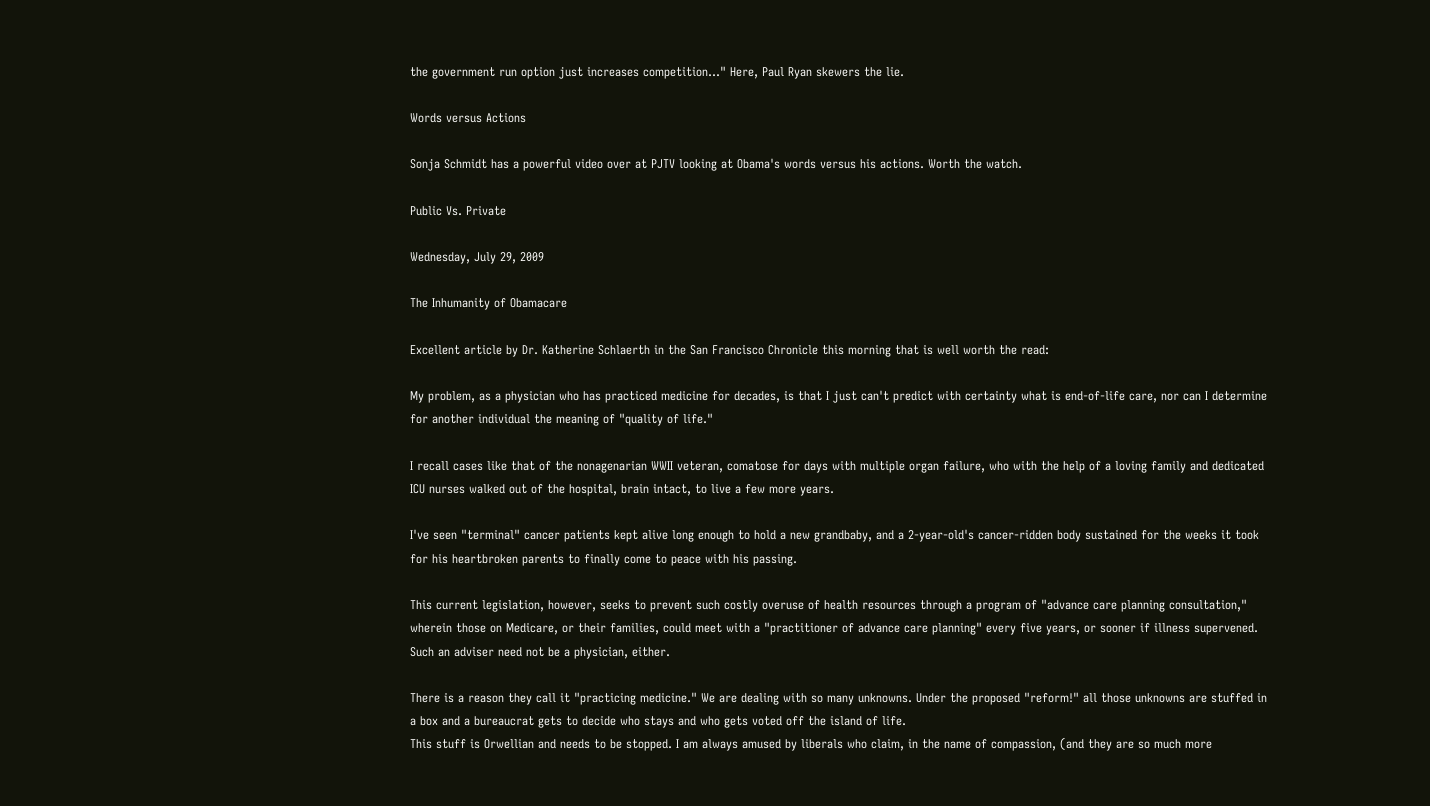the government run option just increases competition..." Here, Paul Ryan skewers the lie.

Words versus Actions

Sonja Schmidt has a powerful video over at PJTV looking at Obama's words versus his actions. Worth the watch.

Public Vs. Private

Wednesday, July 29, 2009

The Inhumanity of Obamacare

Excellent article by Dr. Katherine Schlaerth in the San Francisco Chronicle this morning that is well worth the read:

My problem, as a physician who has practiced medicine for decades, is that I just can't predict with certainty what is end-of-life care, nor can I determine for another individual the meaning of "quality of life."

I recall cases like that of the nonagenarian WWII veteran, comatose for days with multiple organ failure, who with the help of a loving family and dedicated ICU nurses walked out of the hospital, brain intact, to live a few more years.

I've seen "terminal" cancer patients kept alive long enough to hold a new grandbaby, and a 2-year-old's cancer-ridden body sustained for the weeks it took for his heartbroken parents to finally come to peace with his passing.

This current legislation, however, seeks to prevent such costly overuse of health resources through a program of "advance care planning consultation," wherein those on Medicare, or their families, could meet with a "practitioner of advance care planning" every five years, or sooner if illness supervened. Such an adviser need not be a physician, either.

There is a reason they call it "practicing medicine." We are dealing with so many unknowns. Under the proposed "reform!" all those unknowns are stuffed in a box and a bureaucrat gets to decide who stays and who gets voted off the island of life.
This stuff is Orwellian and needs to be stopped. I am always amused by liberals who claim, in the name of compassion, (and they are so much more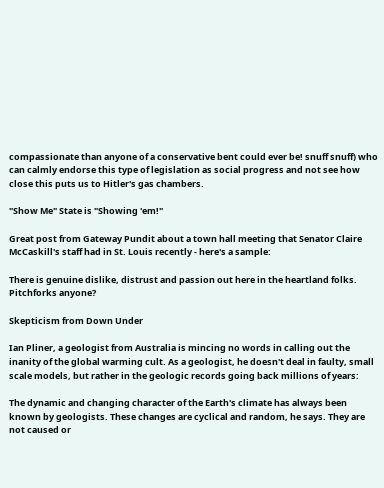compassionate than anyone of a conservative bent could ever be! snuff snuff) who can calmly endorse this type of legislation as social progress and not see how close this puts us to Hitler's gas chambers.

"Show Me" State is "Showing 'em!"

Great post from Gateway Pundit about a town hall meeting that Senator Claire McCaskill's staff had in St. Louis recently - here's a sample:

There is genuine dislike, distrust and passion out here in the heartland folks. Pitchforks anyone?

Skepticism from Down Under

Ian Pliner, a geologist from Australia is mincing no words in calling out the inanity of the global warming cult. As a geologist, he doesn't deal in faulty, small scale models, but rather in the geologic records going back millions of years:

The dynamic and changing character of the Earth's climate has always been known by geologists. These changes are cyclical and random, he says. They are not caused or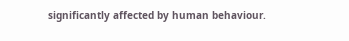significantly affected by human behaviour.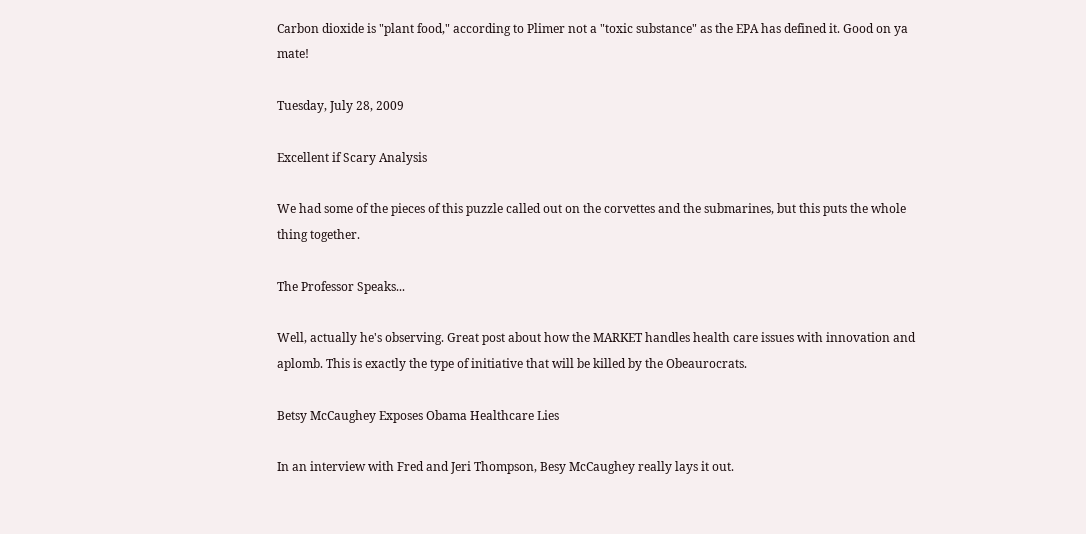Carbon dioxide is "plant food," according to Plimer not a "toxic substance" as the EPA has defined it. Good on ya mate!

Tuesday, July 28, 2009

Excellent if Scary Analysis

We had some of the pieces of this puzzle called out on the corvettes and the submarines, but this puts the whole thing together.

The Professor Speaks...

Well, actually he's observing. Great post about how the MARKET handles health care issues with innovation and aplomb. This is exactly the type of initiative that will be killed by the Obeaurocrats.

Betsy McCaughey Exposes Obama Healthcare Lies

In an interview with Fred and Jeri Thompson, Besy McCaughey really lays it out.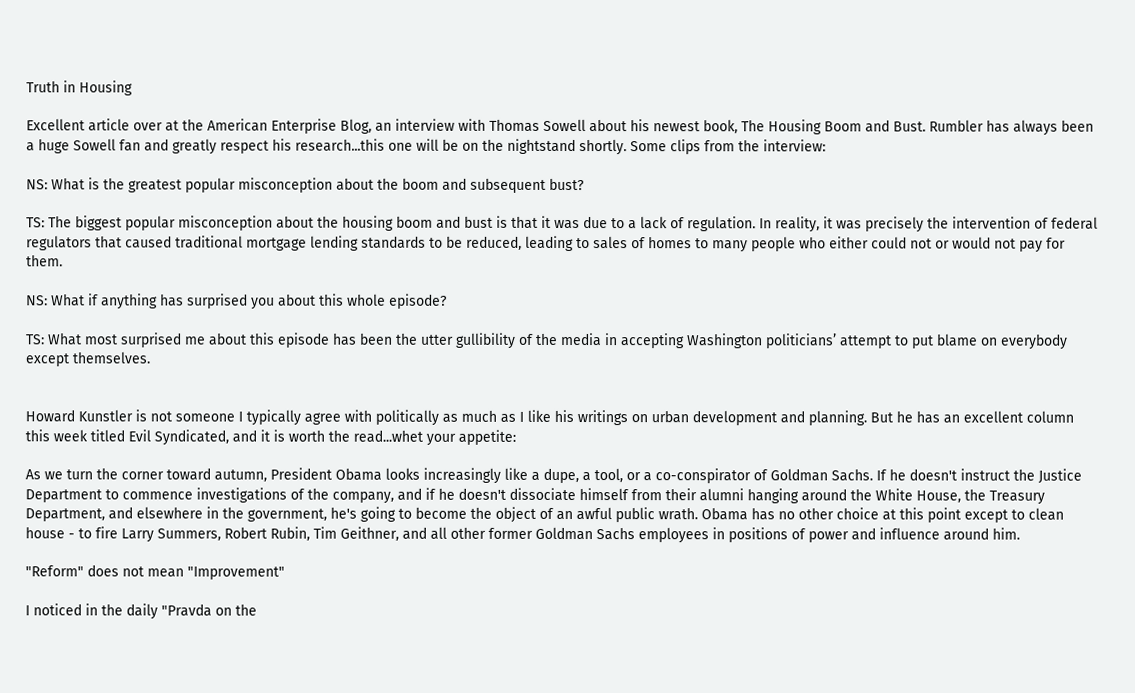Truth in Housing

Excellent article over at the American Enterprise Blog, an interview with Thomas Sowell about his newest book, The Housing Boom and Bust. Rumbler has always been a huge Sowell fan and greatly respect his research...this one will be on the nightstand shortly. Some clips from the interview:

NS: What is the greatest popular misconception about the boom and subsequent bust?

TS: The biggest popular misconception about the housing boom and bust is that it was due to a lack of regulation. In reality, it was precisely the intervention of federal regulators that caused traditional mortgage lending standards to be reduced, leading to sales of homes to many people who either could not or would not pay for them.

NS: What if anything has surprised you about this whole episode?

TS: What most surprised me about this episode has been the utter gullibility of the media in accepting Washington politicians’ attempt to put blame on everybody except themselves.


Howard Kunstler is not someone I typically agree with politically as much as I like his writings on urban development and planning. But he has an excellent column this week titled Evil Syndicated, and it is worth the read...whet your appetite:

As we turn the corner toward autumn, President Obama looks increasingly like a dupe, a tool, or a co-conspirator of Goldman Sachs. If he doesn't instruct the Justice Department to commence investigations of the company, and if he doesn't dissociate himself from their alumni hanging around the White House, the Treasury Department, and elsewhere in the government, he's going to become the object of an awful public wrath. Obama has no other choice at this point except to clean house - to fire Larry Summers, Robert Rubin, Tim Geithner, and all other former Goldman Sachs employees in positions of power and influence around him.

"Reform" does not mean "Improvement"

I noticed in the daily "Pravda on the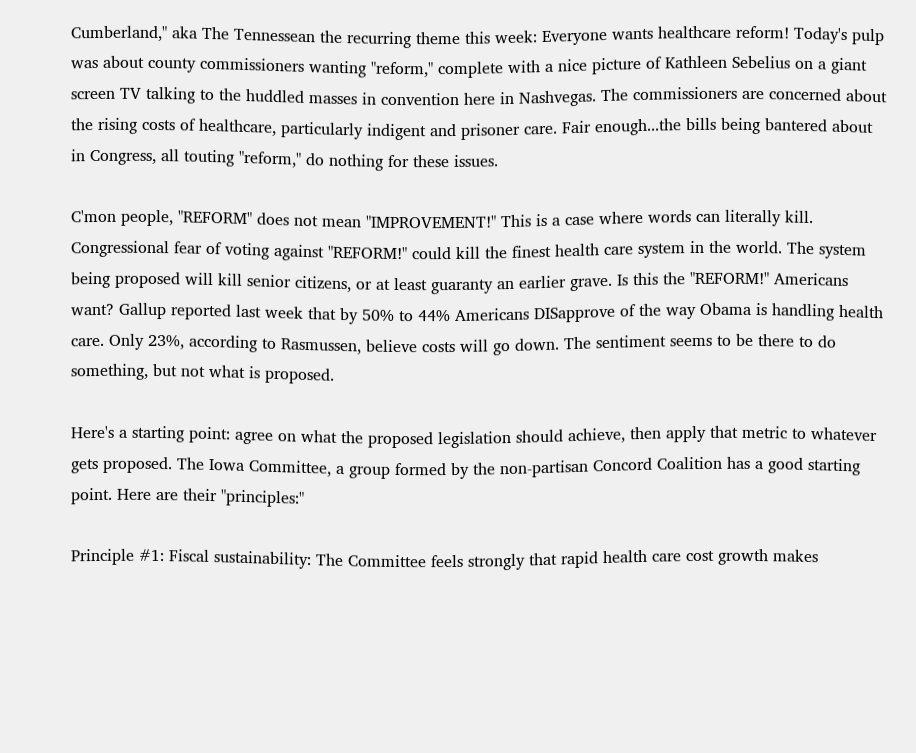Cumberland," aka The Tennessean the recurring theme this week: Everyone wants healthcare reform! Today's pulp was about county commissioners wanting "reform," complete with a nice picture of Kathleen Sebelius on a giant screen TV talking to the huddled masses in convention here in Nashvegas. The commissioners are concerned about the rising costs of healthcare, particularly indigent and prisoner care. Fair enough...the bills being bantered about in Congress, all touting "reform," do nothing for these issues.

C'mon people, "REFORM" does not mean "IMPROVEMENT!" This is a case where words can literally kill. Congressional fear of voting against "REFORM!" could kill the finest health care system in the world. The system being proposed will kill senior citizens, or at least guaranty an earlier grave. Is this the "REFORM!" Americans want? Gallup reported last week that by 50% to 44% Americans DISapprove of the way Obama is handling health care. Only 23%, according to Rasmussen, believe costs will go down. The sentiment seems to be there to do something, but not what is proposed.

Here's a starting point: agree on what the proposed legislation should achieve, then apply that metric to whatever gets proposed. The Iowa Committee, a group formed by the non-partisan Concord Coalition has a good starting point. Here are their "principles:"

Principle #1: Fiscal sustainability: The Committee feels strongly that rapid health care cost growth makes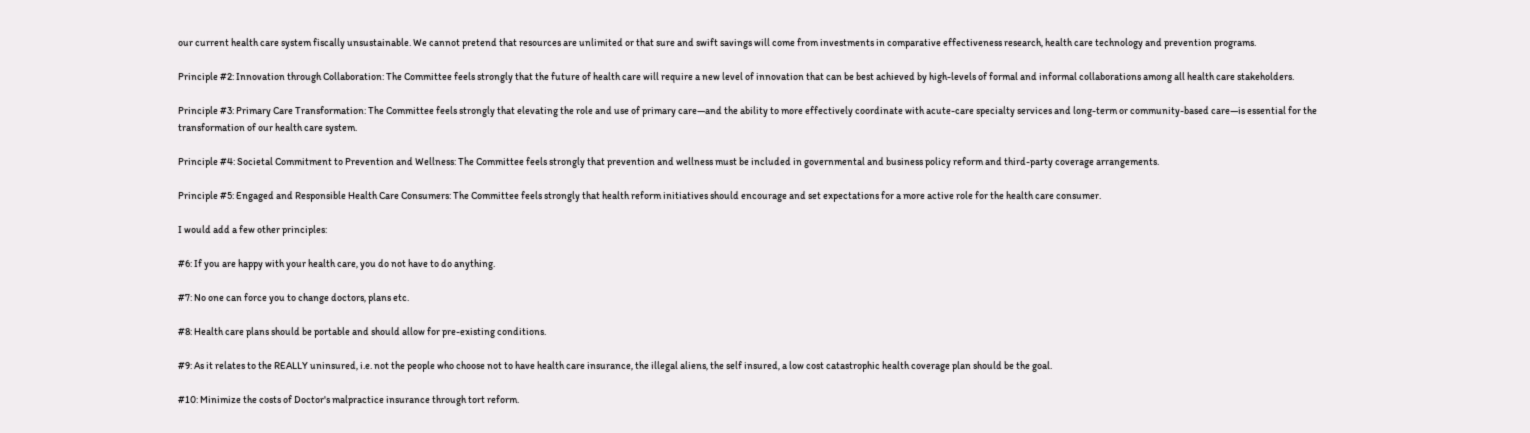our current health care system fiscally unsustainable. We cannot pretend that resources are unlimited or that sure and swift savings will come from investments in comparative effectiveness research, health care technology and prevention programs.

Principle #2: Innovation through Collaboration: The Committee feels strongly that the future of health care will require a new level of innovation that can be best achieved by high-levels of formal and informal collaborations among all health care stakeholders.

Principle #3: Primary Care Transformation: The Committee feels strongly that elevating the role and use of primary care—and the ability to more effectively coordinate with acute-care specialty services and long-term or community-based care—is essential for the transformation of our health care system.

Principle #4: Societal Commitment to Prevention and Wellness: The Committee feels strongly that prevention and wellness must be included in governmental and business policy reform and third-party coverage arrangements.

Principle #5: Engaged and Responsible Health Care Consumers: The Committee feels strongly that health reform initiatives should encourage and set expectations for a more active role for the health care consumer.

I would add a few other principles:

#6: If you are happy with your health care, you do not have to do anything.

#7: No one can force you to change doctors, plans etc.

#8: Health care plans should be portable and should allow for pre-existing conditions.

#9: As it relates to the REALLY uninsured, i.e. not the people who choose not to have health care insurance, the illegal aliens, the self insured, a low cost catastrophic health coverage plan should be the goal.

#10: Minimize the costs of Doctor's malpractice insurance through tort reform.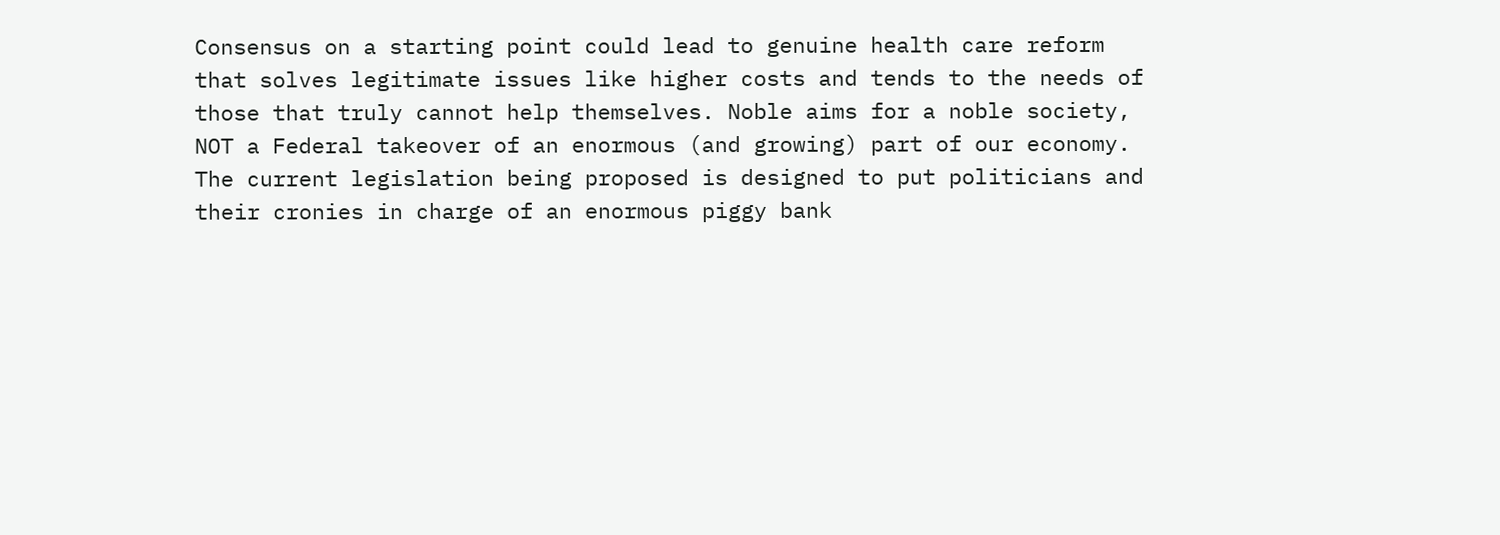Consensus on a starting point could lead to genuine health care reform that solves legitimate issues like higher costs and tends to the needs of those that truly cannot help themselves. Noble aims for a noble society, NOT a Federal takeover of an enormous (and growing) part of our economy. The current legislation being proposed is designed to put politicians and their cronies in charge of an enormous piggy bank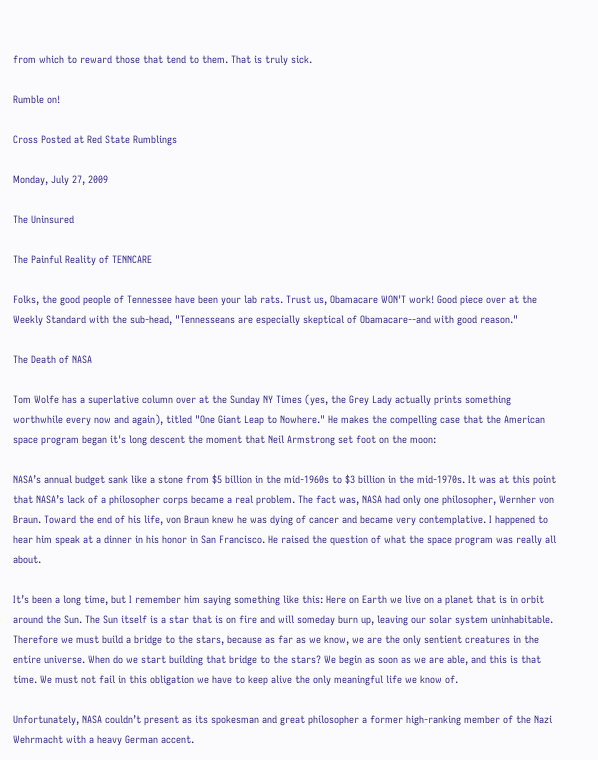from which to reward those that tend to them. That is truly sick.

Rumble on!

Cross Posted at Red State Rumblings

Monday, July 27, 2009

The Uninsured

The Painful Reality of TENNCARE

Folks, the good people of Tennessee have been your lab rats. Trust us, Obamacare WON'T work! Good piece over at the Weekly Standard with the sub-head, "Tennesseans are especially skeptical of Obamacare--and with good reason."

The Death of NASA

Tom Wolfe has a superlative column over at the Sunday NY Times (yes, the Grey Lady actually prints something worthwhile every now and again), titled "One Giant Leap to Nowhere." He makes the compelling case that the American space program began it's long descent the moment that Neil Armstrong set foot on the moon:

NASA’s annual budget sank like a stone from $5 billion in the mid-1960s to $3 billion in the mid-1970s. It was at this point that NASA’s lack of a philosopher corps became a real problem. The fact was, NASA had only one philosopher, Wernher von Braun. Toward the end of his life, von Braun knew he was dying of cancer and became very contemplative. I happened to hear him speak at a dinner in his honor in San Francisco. He raised the question of what the space program was really all about.

It’s been a long time, but I remember him saying something like this: Here on Earth we live on a planet that is in orbit around the Sun. The Sun itself is a star that is on fire and will someday burn up, leaving our solar system uninhabitable. Therefore we must build a bridge to the stars, because as far as we know, we are the only sentient creatures in the entire universe. When do we start building that bridge to the stars? We begin as soon as we are able, and this is that time. We must not fail in this obligation we have to keep alive the only meaningful life we know of.

Unfortunately, NASA couldn’t present as its spokesman and great philosopher a former high-ranking member of the Nazi Wehrmacht with a heavy German accent.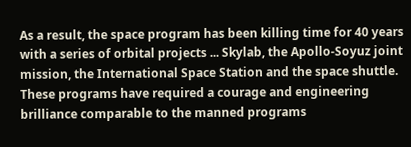As a result, the space program has been killing time for 40 years with a series of orbital projects ... Skylab, the Apollo-Soyuz joint mission, the International Space Station and the space shuttle. These programs have required a courage and engineering brilliance comparable to the manned programs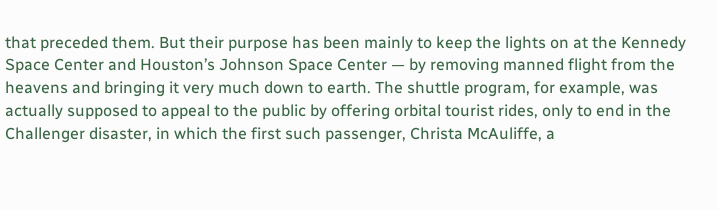that preceded them. But their purpose has been mainly to keep the lights on at the Kennedy Space Center and Houston’s Johnson Space Center — by removing manned flight from the heavens and bringing it very much down to earth. The shuttle program, for example, was actually supposed to appeal to the public by offering orbital tourist rides, only to end in the Challenger disaster, in which the first such passenger, Christa McAuliffe, a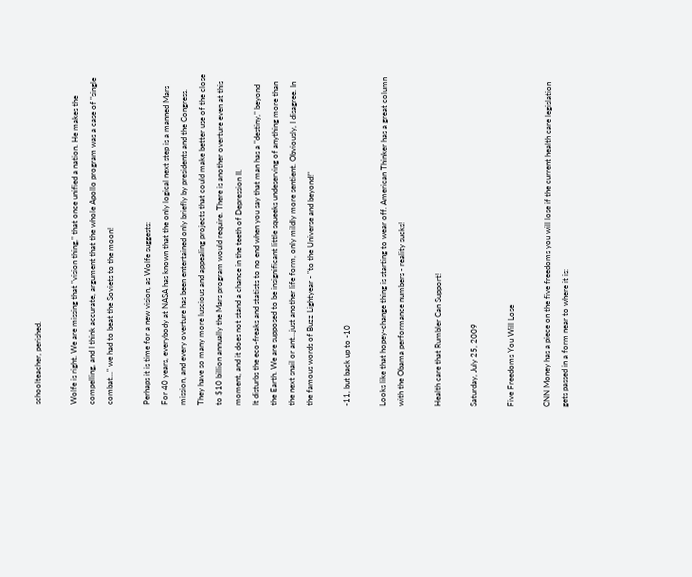schoolteacher, perished.

Wolfe is right. We are missing that "vision thing," that once unified a nation. He makes the compelling, and I think accurate, argument that the whole Apollo program was a case of "single combat..." we had to beat the Soviets to the moon!

Perhaps it is time for a new vision, as Wolfe suggests:
For 40 years, everybody at NASA has known that the only logical next step is a manned Mars mission, and every overture has been entertained only briefly by presidents and the Congress. They have so many more luscious and appealing projects that could make better use of the close to $10 billion annually the Mars program would require. There is another overture even at this moment, and it does not stand a chance in the teeth of Depression II.
It disturbs the eco-freaks and statists to no end when you say that man has a "destiny," beyond the Earth. We are supposed to be insignificant little squeeks undeserving of anything more than the next snail or ant...just another life form, only mildly more sentient. Obviously, I disagree. In the famous words of Buzz Lightyear - "to the Universe and beyond!"

-11, but back up to -10

Looks like that hopey-change thing is starting to wear off. American Thinker has a great column with the Obama performance numbers - reality sucks!

Health care that Rumbler Can Support!

Saturday, July 25, 2009

Five Freedoms You Will Lose

CNN Money has a piece on the five freedoms you will lose if the current health care legislation gets passed in a form near to where it is: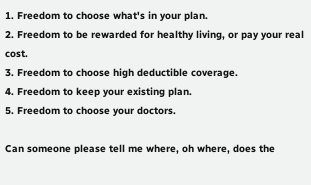1. Freedom to choose what's in your plan.
2. Freedom to be rewarded for healthy living, or pay your real cost.
3. Freedom to choose high deductible coverage.
4. Freedom to keep your existing plan.
5. Freedom to choose your doctors.

Can someone please tell me where, oh where, does the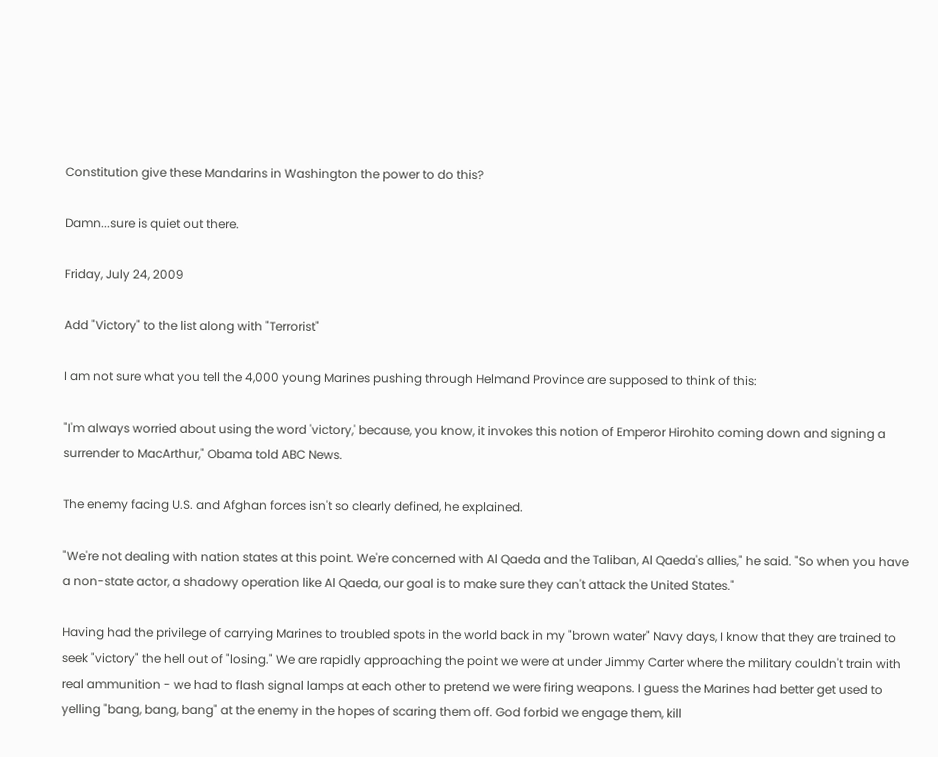Constitution give these Mandarins in Washington the power to do this?

Damn...sure is quiet out there.

Friday, July 24, 2009

Add "Victory" to the list along with "Terrorist"

I am not sure what you tell the 4,000 young Marines pushing through Helmand Province are supposed to think of this:

"I'm always worried about using the word 'victory,' because, you know, it invokes this notion of Emperor Hirohito coming down and signing a surrender to MacArthur," Obama told ABC News.

The enemy facing U.S. and Afghan forces isn't so clearly defined, he explained.

"We're not dealing with nation states at this point. We're concerned with Al Qaeda and the Taliban, Al Qaeda's allies," he said. "So when you have a non-state actor, a shadowy operation like Al Qaeda, our goal is to make sure they can't attack the United States."

Having had the privilege of carrying Marines to troubled spots in the world back in my "brown water" Navy days, I know that they are trained to seek "victory" the hell out of "losing." We are rapidly approaching the point we were at under Jimmy Carter where the military couldn't train with real ammunition - we had to flash signal lamps at each other to pretend we were firing weapons. I guess the Marines had better get used to yelling "bang, bang, bang" at the enemy in the hopes of scaring them off. God forbid we engage them, kill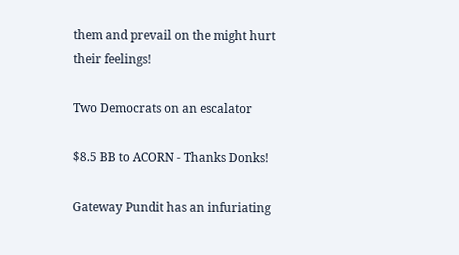them and prevail on the might hurt their feelings!

Two Democrats on an escalator

$8.5 BB to ACORN - Thanks Donks!

Gateway Pundit has an infuriating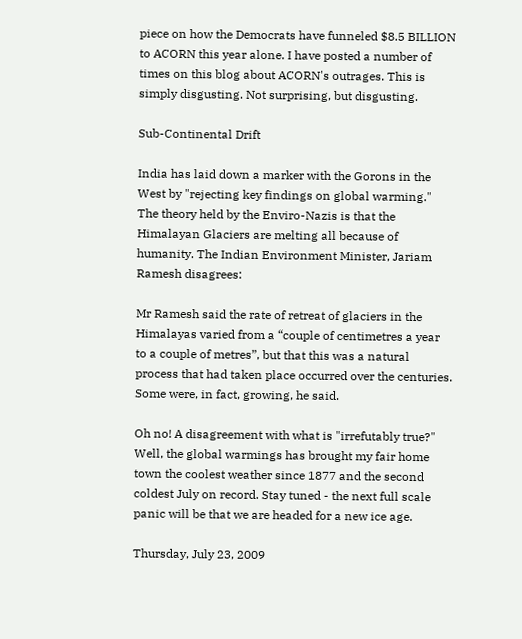piece on how the Democrats have funneled $8.5 BILLION to ACORN this year alone. I have posted a number of times on this blog about ACORN's outrages. This is simply disgusting. Not surprising, but disgusting.

Sub-Continental Drift

India has laid down a marker with the Gorons in the West by "rejecting key findings on global warming." The theory held by the Enviro-Nazis is that the Himalayan Glaciers are melting all because of humanity. The Indian Environment Minister, Jariam Ramesh disagrees:

Mr Ramesh said the rate of retreat of glaciers in the Himalayas varied from a “couple of centimetres a year to a couple of metres”, but that this was a natural process that had taken place occurred over the centuries. Some were, in fact, growing, he said.

Oh no! A disagreement with what is "irrefutably true?" Well, the global warmings has brought my fair home town the coolest weather since 1877 and the second coldest July on record. Stay tuned - the next full scale panic will be that we are headed for a new ice age.

Thursday, July 23, 2009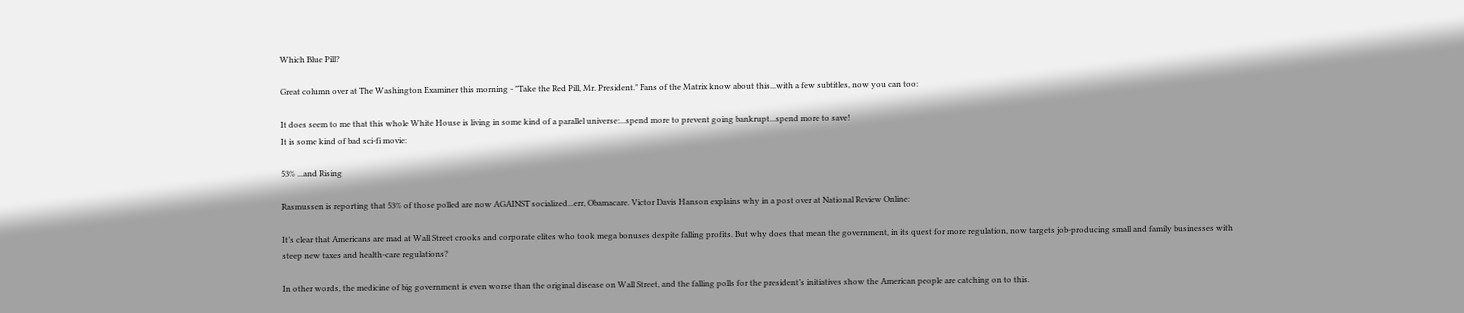Which Blue Pill?

Great column over at The Washington Examiner this morning - "Take the Red Pill, Mr. President." Fans of the Matrix know about this...with a few subtitles, now you can too:

It does seem to me that this whole White House is living in some kind of a parallel universe:...spend more to prevent going bankrupt...spend more to save!
It is some kind of bad sci-fi movie:

53% ...and Rising

Rasmussen is reporting that 53% of those polled are now AGAINST socialized...err, Obamacare. Victor Davis Hanson explains why in a post over at National Review Online:

It’s clear that Americans are mad at Wall Street crooks and corporate elites who took mega bonuses despite falling profits. But why does that mean the government, in its quest for more regulation, now targets job-producing small and family businesses with steep new taxes and health-care regulations?

In other words, the medicine of big government is even worse than the original disease on Wall Street, and the falling polls for the president’s initiatives show the American people are catching on to this.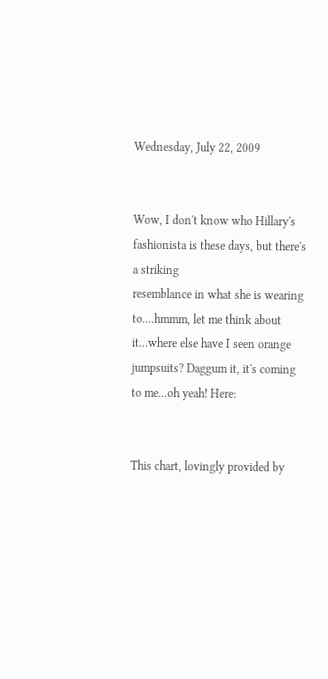Wednesday, July 22, 2009


Wow, I don't know who Hillary's fashionista is these days, but there's a striking
resemblance in what she is wearing to....hmmm, let me think about it...where else have I seen orange jumpsuits? Daggum it, it's coming to me...oh yeah! Here:


This chart, lovingly provided by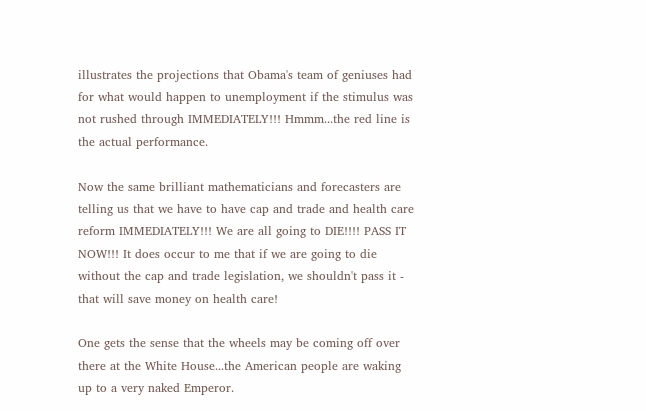illustrates the projections that Obama's team of geniuses had for what would happen to unemployment if the stimulus was not rushed through IMMEDIATELY!!! Hmmm...the red line is the actual performance.

Now the same brilliant mathematicians and forecasters are telling us that we have to have cap and trade and health care reform IMMEDIATELY!!! We are all going to DIE!!!! PASS IT NOW!!! It does occur to me that if we are going to die without the cap and trade legislation, we shouldn't pass it - that will save money on health care!

One gets the sense that the wheels may be coming off over there at the White House...the American people are waking up to a very naked Emperor.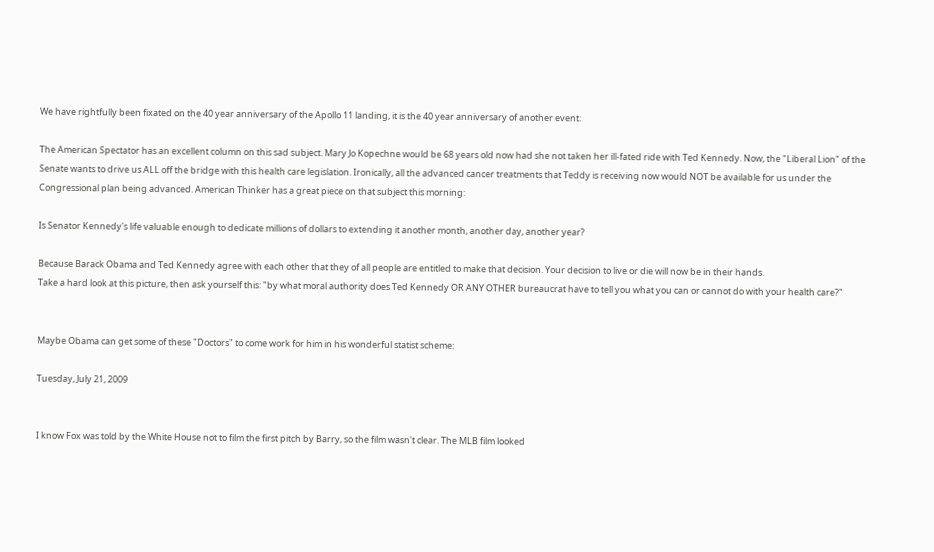We have rightfully been fixated on the 40 year anniversary of the Apollo 11 landing, it is the 40 year anniversary of another event:

The American Spectator has an excellent column on this sad subject. Mary Jo Kopechne would be 68 years old now had she not taken her ill-fated ride with Ted Kennedy. Now, the "Liberal Lion" of the Senate wants to drive us ALL off the bridge with this health care legislation. Ironically, all the advanced cancer treatments that Teddy is receiving now would NOT be available for us under the Congressional plan being advanced. American Thinker has a great piece on that subject this morning:

Is Senator Kennedy's life valuable enough to dedicate millions of dollars to extending it another month, another day, another year?

Because Barack Obama and Ted Kennedy agree with each other that they of all people are entitled to make that decision. Your decision to live or die will now be in their hands.
Take a hard look at this picture, then ask yourself this: "by what moral authority does Ted Kennedy OR ANY OTHER bureaucrat have to tell you what you can or cannot do with your health care?"


Maybe Obama can get some of these "Doctors" to come work for him in his wonderful statist scheme:

Tuesday, July 21, 2009


I know Fox was told by the White House not to film the first pitch by Barry, so the film wasn't clear. The MLB film looked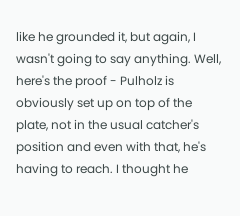like he grounded it, but again, I wasn't going to say anything. Well, here's the proof - Pulholz is obviously set up on top of the plate, not in the usual catcher's position and even with that, he's having to reach. I thought he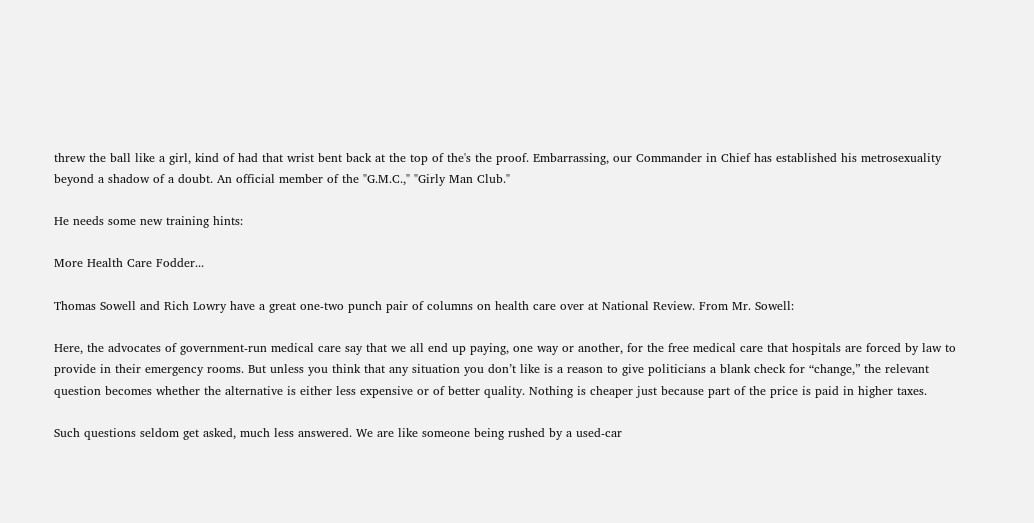threw the ball like a girl, kind of had that wrist bent back at the top of the's the proof. Embarrassing, our Commander in Chief has established his metrosexuality beyond a shadow of a doubt. An official member of the "G.M.C.," "Girly Man Club."

He needs some new training hints:

More Health Care Fodder...

Thomas Sowell and Rich Lowry have a great one-two punch pair of columns on health care over at National Review. From Mr. Sowell:

Here, the advocates of government-run medical care say that we all end up paying, one way or another, for the free medical care that hospitals are forced by law to provide in their emergency rooms. But unless you think that any situation you don’t like is a reason to give politicians a blank check for “change,” the relevant question becomes whether the alternative is either less expensive or of better quality. Nothing is cheaper just because part of the price is paid in higher taxes.

Such questions seldom get asked, much less answered. We are like someone being rushed by a used-car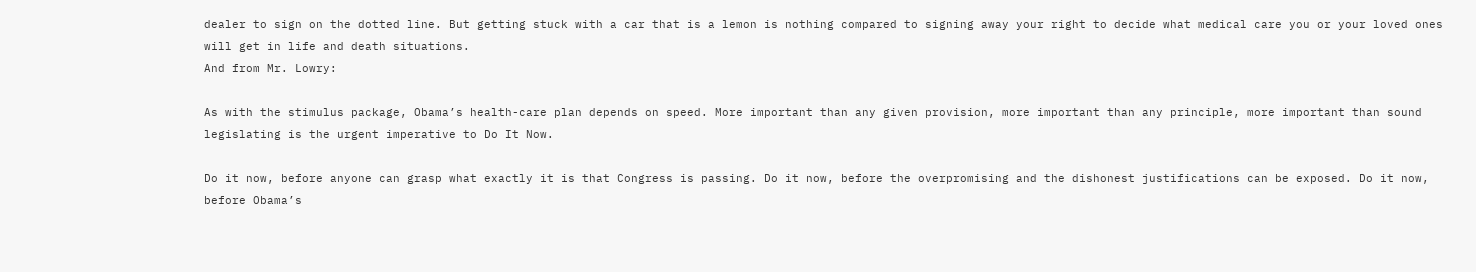dealer to sign on the dotted line. But getting stuck with a car that is a lemon is nothing compared to signing away your right to decide what medical care you or your loved ones will get in life and death situations.
And from Mr. Lowry:

As with the stimulus package, Obama’s health-care plan depends on speed. More important than any given provision, more important than any principle, more important than sound legislating is the urgent imperative to Do It Now.

Do it now, before anyone can grasp what exactly it is that Congress is passing. Do it now, before the overpromising and the dishonest justifications can be exposed. Do it now, before Obama’s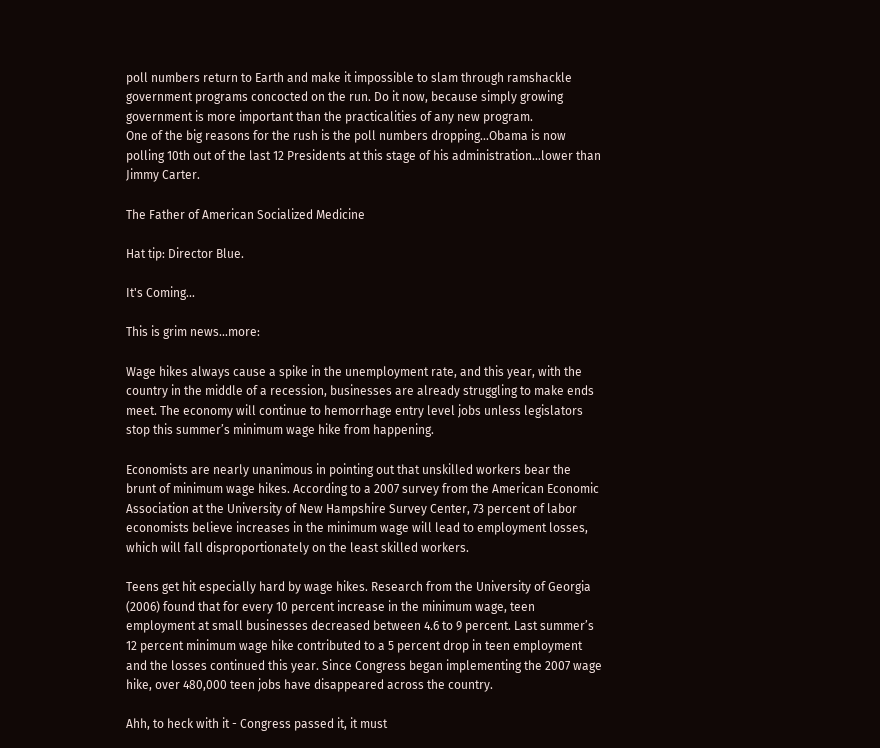poll numbers return to Earth and make it impossible to slam through ramshackle government programs concocted on the run. Do it now, because simply growing government is more important than the practicalities of any new program.
One of the big reasons for the rush is the poll numbers dropping...Obama is now polling 10th out of the last 12 Presidents at this stage of his administration...lower than Jimmy Carter.

The Father of American Socialized Medicine

Hat tip: Director Blue.

It's Coming...

This is grim news...more:

Wage hikes always cause a spike in the unemployment rate, and this year, with the country in the middle of a recession, businesses are already struggling to make ends meet. The economy will continue to hemorrhage entry level jobs unless legislators stop this summer’s minimum wage hike from happening.

Economists are nearly unanimous in pointing out that unskilled workers bear the brunt of minimum wage hikes. According to a 2007 survey from the American Economic Association at the University of New Hampshire Survey Center, 73 percent of labor economists believe increases in the minimum wage will lead to employment losses, which will fall disproportionately on the least skilled workers.

Teens get hit especially hard by wage hikes. Research from the University of Georgia (2006) found that for every 10 percent increase in the minimum wage, teen employment at small businesses decreased between 4.6 to 9 percent. Last summer’s 12 percent minimum wage hike contributed to a 5 percent drop in teen employment and the losses continued this year. Since Congress began implementing the 2007 wage hike, over 480,000 teen jobs have disappeared across the country.

Ahh, to heck with it - Congress passed it, it must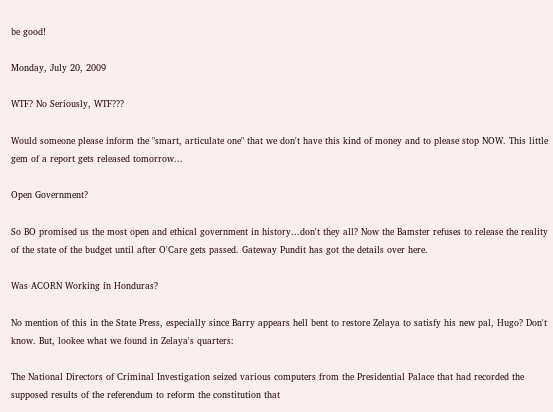be good!

Monday, July 20, 2009

WTF? No Seriously, WTF???

Would someone please inform the "smart, articulate one" that we don't have this kind of money and to please stop NOW. This little gem of a report gets released tomorrow...

Open Government?

So BO promised us the most open and ethical government in history...don't they all? Now the Bamster refuses to release the reality of the state of the budget until after O'Care gets passed. Gateway Pundit has got the details over here.

Was ACORN Working in Honduras?

No mention of this in the State Press, especially since Barry appears hell bent to restore Zelaya to satisfy his new pal, Hugo? Don't know. But, lookee what we found in Zelaya's quarters:

The National Directors of Criminal Investigation seized various computers from the Presidential Palace that had recorded the supposed results of the referendum to reform the constitution that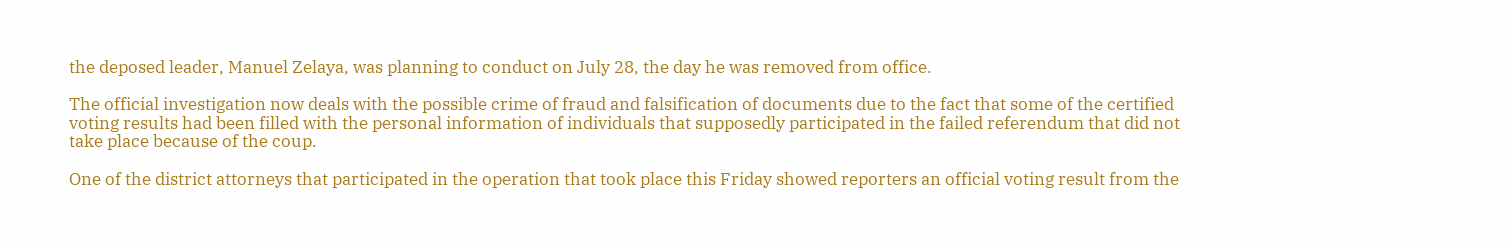the deposed leader, Manuel Zelaya, was planning to conduct on July 28, the day he was removed from office.

The official investigation now deals with the possible crime of fraud and falsification of documents due to the fact that some of the certified voting results had been filled with the personal information of individuals that supposedly participated in the failed referendum that did not take place because of the coup.

One of the district attorneys that participated in the operation that took place this Friday showed reporters an official voting result from the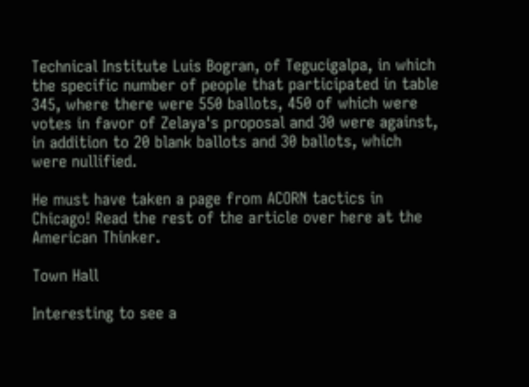Technical Institute Luis Bogran, of Tegucigalpa, in which the specific number of people that participated in table 345, where there were 550 ballots, 450 of which were votes in favor of Zelaya's proposal and 30 were against, in addition to 20 blank ballots and 30 ballots, which were nullified.

He must have taken a page from ACORN tactics in Chicago! Read the rest of the article over here at the American Thinker.

Town Hall

Interesting to see a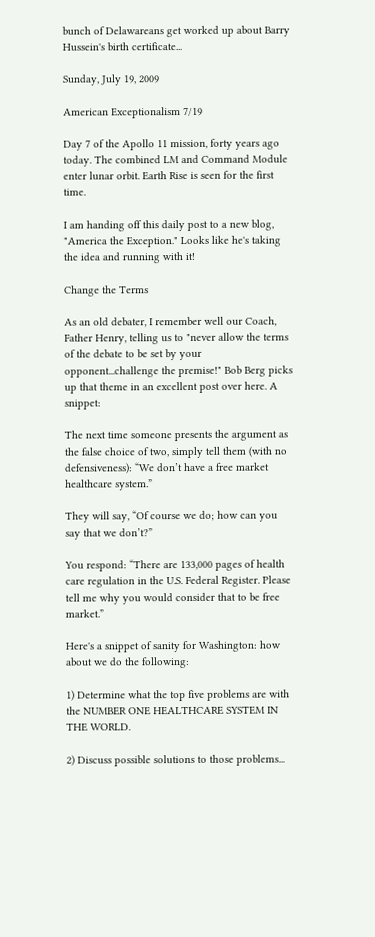bunch of Delawareans get worked up about Barry Hussein's birth certificate...

Sunday, July 19, 2009

American Exceptionalism 7/19

Day 7 of the Apollo 11 mission, forty years ago today. The combined LM and Command Module enter lunar orbit. Earth Rise is seen for the first time.

I am handing off this daily post to a new blog, "America the Exception." Looks like he's taking the idea and running with it!

Change the Terms

As an old debater, I remember well our Coach, Father Henry, telling us to "never allow the terms of the debate to be set by your opponent...challenge the premise!" Bob Berg picks up that theme in an excellent post over here. A snippet:

The next time someone presents the argument as the false choice of two, simply tell them (with no defensiveness): “We don’t have a free market healthcare system.”

They will say, “Of course we do; how can you say that we don’t?”

You respond: “There are 133,000 pages of health care regulation in the U.S. Federal Register. Please tell me why you would consider that to be free market.”

Here's a snippet of sanity for Washington: how about we do the following:

1) Determine what the top five problems are with the NUMBER ONE HEALTHCARE SYSTEM IN THE WORLD.

2) Discuss possible solutions to those problems...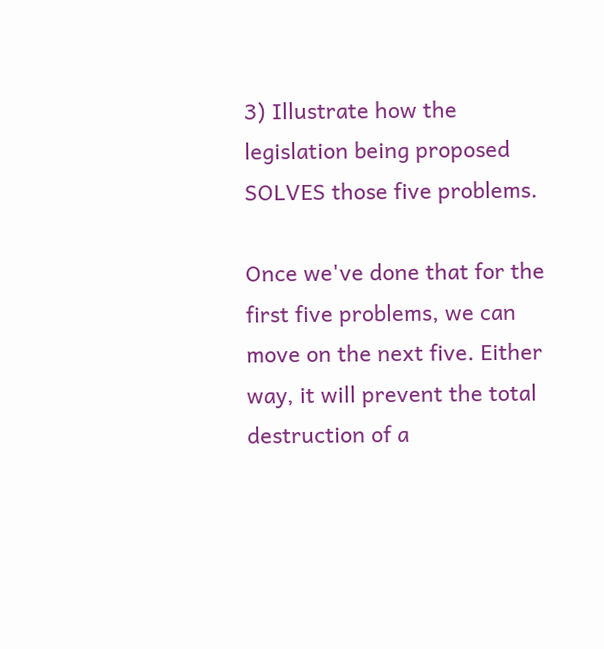3) Illustrate how the legislation being proposed SOLVES those five problems.

Once we've done that for the first five problems, we can move on the next five. Either way, it will prevent the total destruction of a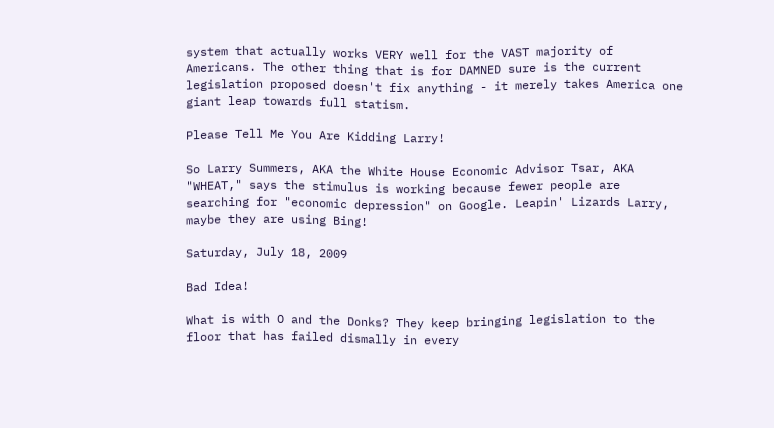system that actually works VERY well for the VAST majority of Americans. The other thing that is for DAMNED sure is the current legislation proposed doesn't fix anything - it merely takes America one giant leap towards full statism.

Please Tell Me You Are Kidding Larry!

So Larry Summers, AKA the White House Economic Advisor Tsar, AKA "WHEAT," says the stimulus is working because fewer people are searching for "economic depression" on Google. Leapin' Lizards Larry, maybe they are using Bing!

Saturday, July 18, 2009

Bad Idea!

What is with O and the Donks? They keep bringing legislation to the floor that has failed dismally in every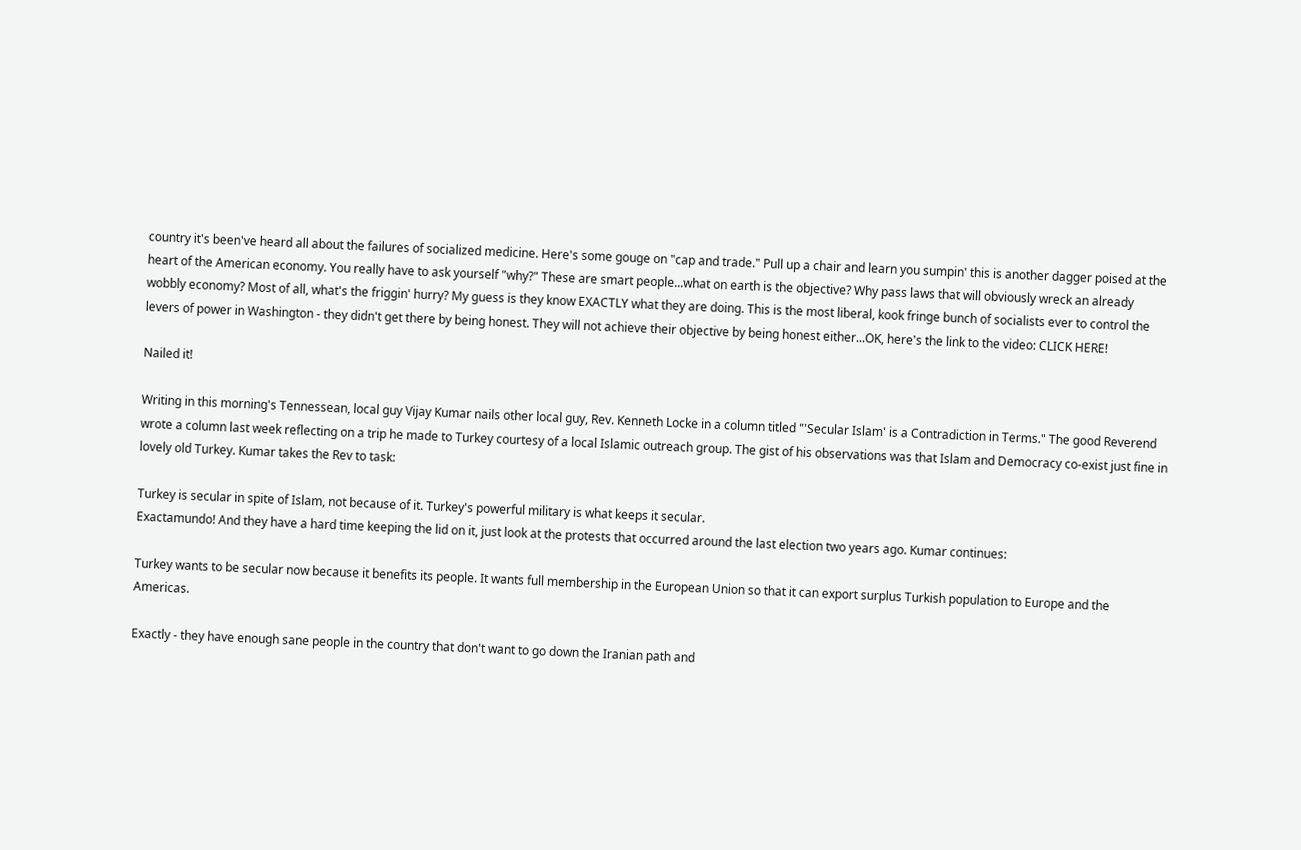country it's been've heard all about the failures of socialized medicine. Here's some gouge on "cap and trade." Pull up a chair and learn you sumpin' this is another dagger poised at the heart of the American economy. You really have to ask yourself "why?" These are smart people...what on earth is the objective? Why pass laws that will obviously wreck an already wobbly economy? Most of all, what's the friggin' hurry? My guess is they know EXACTLY what they are doing. This is the most liberal, kook fringe bunch of socialists ever to control the levers of power in Washington - they didn't get there by being honest. They will not achieve their objective by being honest either...OK, here's the link to the video: CLICK HERE!

Nailed it!

Writing in this morning's Tennessean, local guy Vijay Kumar nails other local guy, Rev. Kenneth Locke in a column titled "'Secular Islam' is a Contradiction in Terms." The good Reverend wrote a column last week reflecting on a trip he made to Turkey courtesy of a local Islamic outreach group. The gist of his observations was that Islam and Democracy co-exist just fine in lovely old Turkey. Kumar takes the Rev to task:

Turkey is secular in spite of Islam, not because of it. Turkey's powerful military is what keeps it secular.
Exactamundo! And they have a hard time keeping the lid on it, just look at the protests that occurred around the last election two years ago. Kumar continues:

Turkey wants to be secular now because it benefits its people. It wants full membership in the European Union so that it can export surplus Turkish population to Europe and the Americas.

Exactly - they have enough sane people in the country that don't want to go down the Iranian path and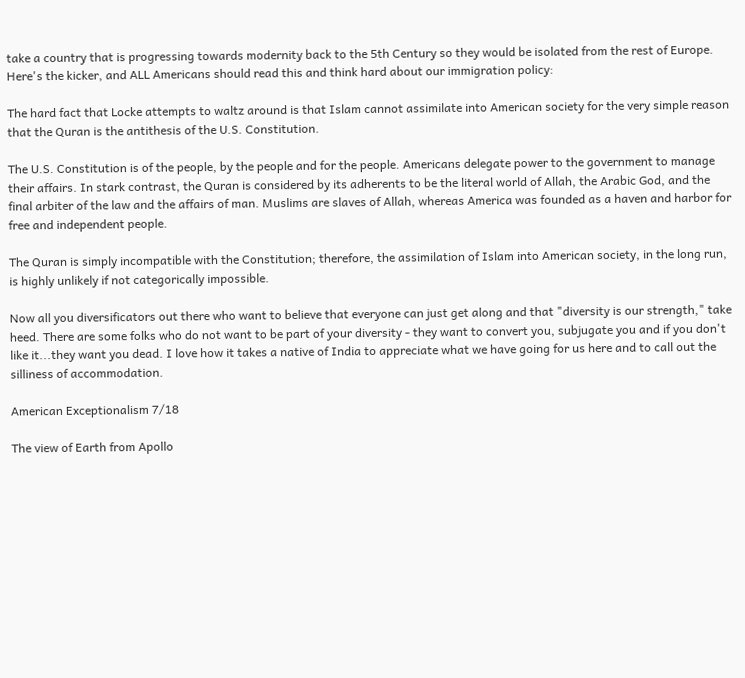take a country that is progressing towards modernity back to the 5th Century so they would be isolated from the rest of Europe. Here's the kicker, and ALL Americans should read this and think hard about our immigration policy:

The hard fact that Locke attempts to waltz around is that Islam cannot assimilate into American society for the very simple reason that the Quran is the antithesis of the U.S. Constitution.

The U.S. Constitution is of the people, by the people and for the people. Americans delegate power to the government to manage their affairs. In stark contrast, the Quran is considered by its adherents to be the literal world of Allah, the Arabic God, and the final arbiter of the law and the affairs of man. Muslims are slaves of Allah, whereas America was founded as a haven and harbor for free and independent people.

The Quran is simply incompatible with the Constitution; therefore, the assimilation of Islam into American society, in the long run, is highly unlikely if not categorically impossible.

Now all you diversificators out there who want to believe that everyone can just get along and that "diversity is our strength," take heed. There are some folks who do not want to be part of your diversity - they want to convert you, subjugate you and if you don't like it...they want you dead. I love how it takes a native of India to appreciate what we have going for us here and to call out the silliness of accommodation.

American Exceptionalism 7/18

The view of Earth from Apollo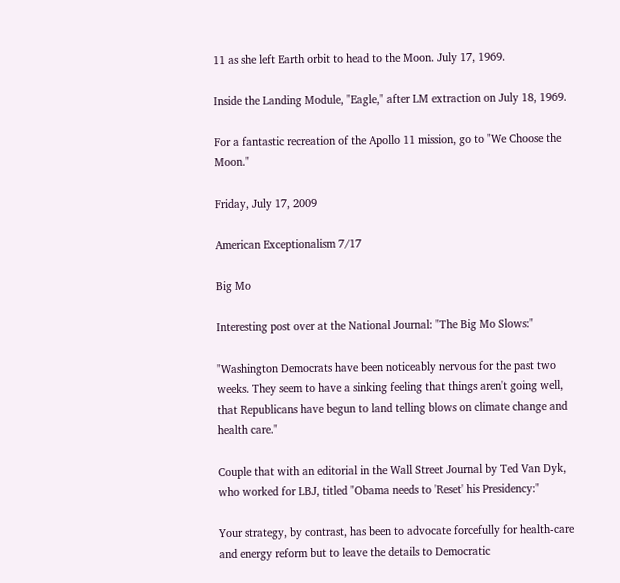11 as she left Earth orbit to head to the Moon. July 17, 1969.

Inside the Landing Module, "Eagle," after LM extraction on July 18, 1969.

For a fantastic recreation of the Apollo 11 mission, go to "We Choose the Moon."

Friday, July 17, 2009

American Exceptionalism 7/17

Big Mo

Interesting post over at the National Journal: "The Big Mo Slows:"

"Washington Democrats have been noticeably nervous for the past two weeks. They seem to have a sinking feeling that things aren't going well, that Republicans have begun to land telling blows on climate change and health care."

Couple that with an editorial in the Wall Street Journal by Ted Van Dyk, who worked for LBJ, titled "Obama needs to 'Reset' his Presidency:"

Your strategy, by contrast, has been to advocate forcefully for health-care and energy reform but to leave the details to Democratic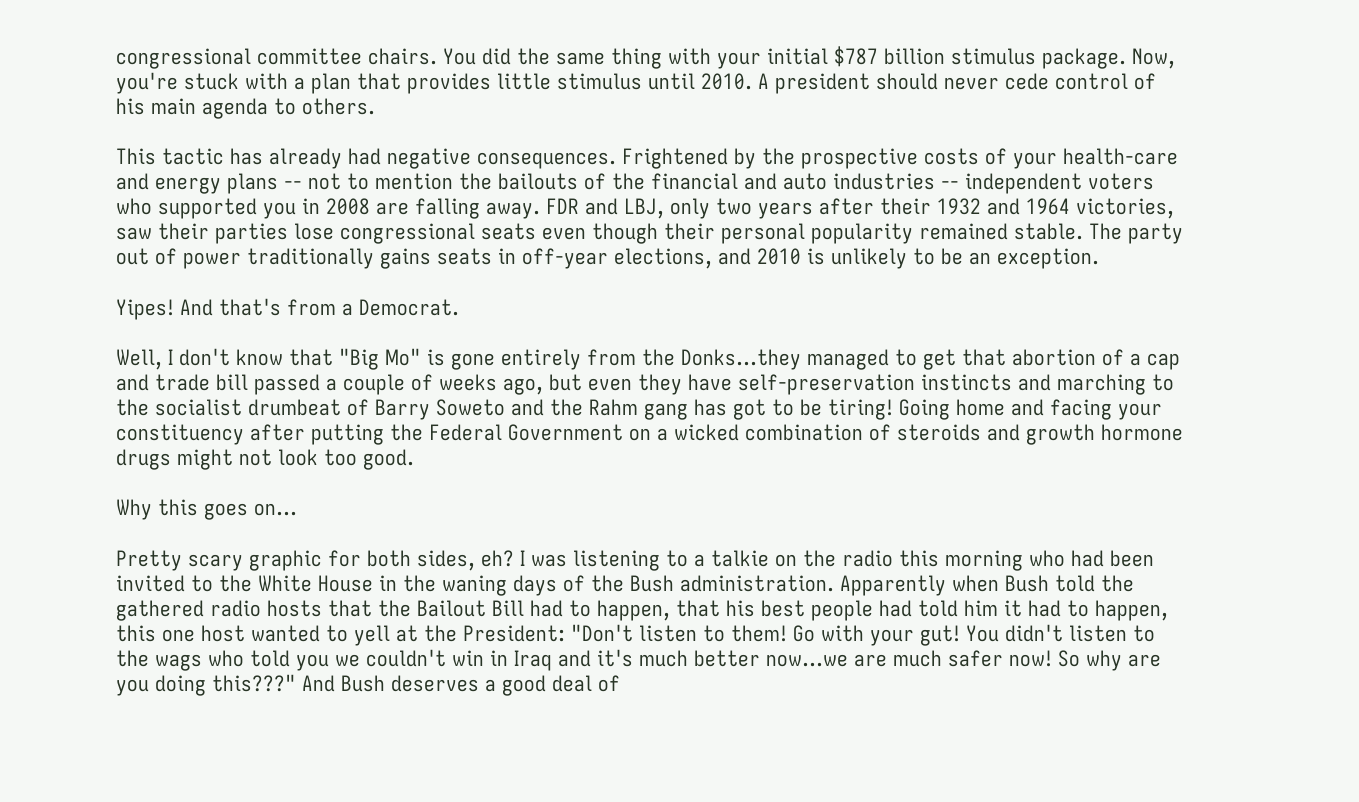congressional committee chairs. You did the same thing with your initial $787 billion stimulus package. Now, you're stuck with a plan that provides little stimulus until 2010. A president should never cede control of his main agenda to others.

This tactic has already had negative consequences. Frightened by the prospective costs of your health-care and energy plans -- not to mention the bailouts of the financial and auto industries -- independent voters who supported you in 2008 are falling away. FDR and LBJ, only two years after their 1932 and 1964 victories, saw their parties lose congressional seats even though their personal popularity remained stable. The party out of power traditionally gains seats in off-year elections, and 2010 is unlikely to be an exception.

Yipes! And that's from a Democrat.

Well, I don't know that "Big Mo" is gone entirely from the Donks...they managed to get that abortion of a cap and trade bill passed a couple of weeks ago, but even they have self-preservation instincts and marching to the socialist drumbeat of Barry Soweto and the Rahm gang has got to be tiring! Going home and facing your constituency after putting the Federal Government on a wicked combination of steroids and growth hormone drugs might not look too good.

Why this goes on...

Pretty scary graphic for both sides, eh? I was listening to a talkie on the radio this morning who had been invited to the White House in the waning days of the Bush administration. Apparently when Bush told the gathered radio hosts that the Bailout Bill had to happen, that his best people had told him it had to happen, this one host wanted to yell at the President: "Don't listen to them! Go with your gut! You didn't listen to the wags who told you we couldn't win in Iraq and it's much better now...we are much safer now! So why are you doing this???" And Bush deserves a good deal of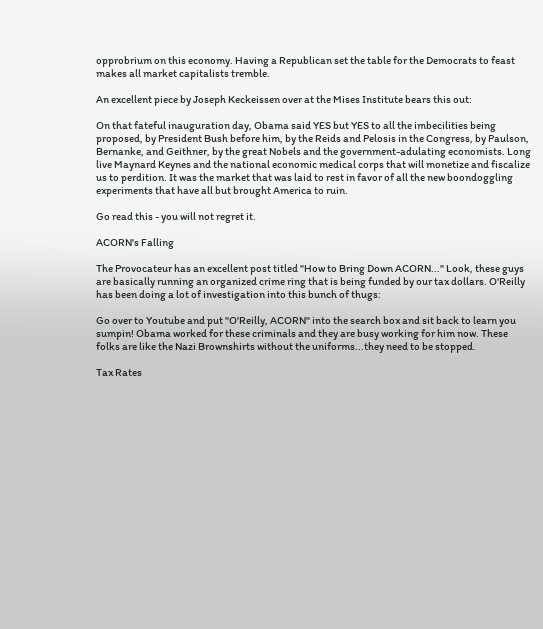opprobrium on this economy. Having a Republican set the table for the Democrats to feast makes all market capitalists tremble.

An excellent piece by Joseph Keckeissen over at the Mises Institute bears this out:

On that fateful inauguration day, Obama said YES but YES to all the imbecilities being proposed, by President Bush before him, by the Reids and Pelosis in the Congress, by Paulson, Bernanke, and Geithner, by the great Nobels and the government-adulating economists. Long live Maynard Keynes and the national economic medical corps that will monetize and fiscalize us to perdition. It was the market that was laid to rest in favor of all the new boondoggling experiments that have all but brought America to ruin.

Go read this - you will not regret it.

ACORN's Falling

The Provocateur has an excellent post titled "How to Bring Down ACORN..." Look, these guys are basically running an organized crime ring that is being funded by our tax dollars. O'Reilly has been doing a lot of investigation into this bunch of thugs:

Go over to Youtube and put "O'Reilly, ACORN" into the search box and sit back to learn you sumpin! Obama worked for these criminals and they are busy working for him now. These folks are like the Nazi Brownshirts without the uniforms...they need to be stopped.

Tax Rates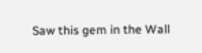Saw this gem in the Wall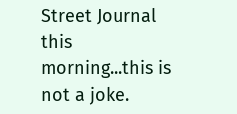Street Journal this morning...this is not a joke.